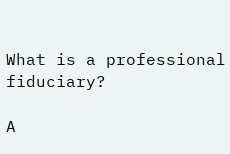What is a professional fiduciary?

A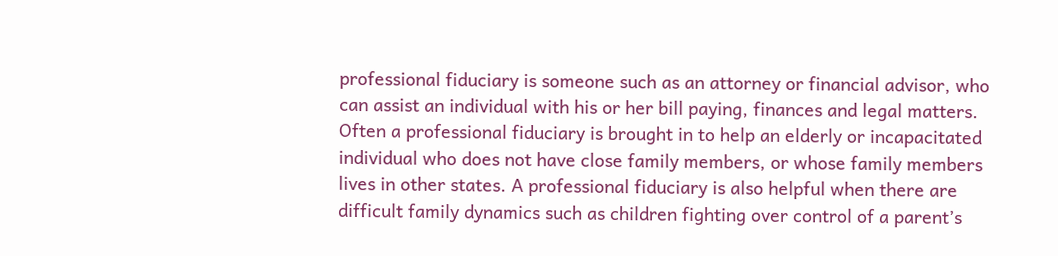professional fiduciary is someone such as an attorney or financial advisor, who can assist an individual with his or her bill paying, finances and legal matters. Often a professional fiduciary is brought in to help an elderly or incapacitated individual who does not have close family members, or whose family members lives in other states. A professional fiduciary is also helpful when there are difficult family dynamics such as children fighting over control of a parent’s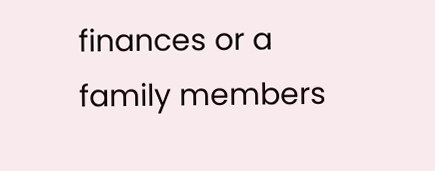finances or a family members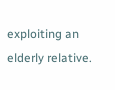exploiting an elderly relative.